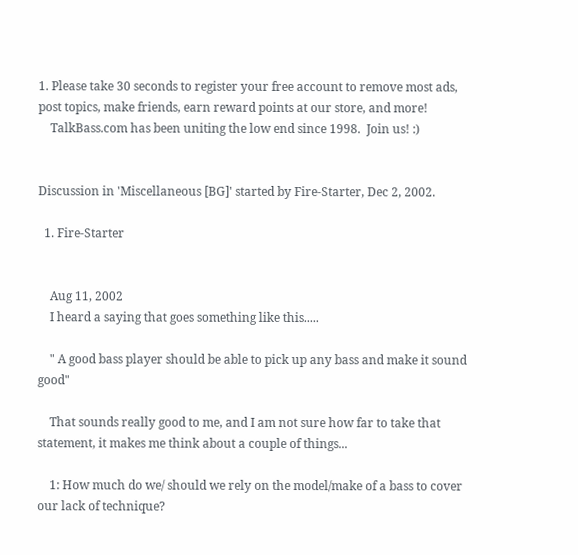1. Please take 30 seconds to register your free account to remove most ads, post topics, make friends, earn reward points at our store, and more!
    TalkBass.com has been uniting the low end since 1998.  Join us! :)


Discussion in 'Miscellaneous [BG]' started by Fire-Starter, Dec 2, 2002.

  1. Fire-Starter


    Aug 11, 2002
    I heard a saying that goes something like this.....

    " A good bass player should be able to pick up any bass and make it sound good"

    That sounds really good to me, and I am not sure how far to take that statement, it makes me think about a couple of things...

    1: How much do we/ should we rely on the model/make of a bass to cover our lack of technique?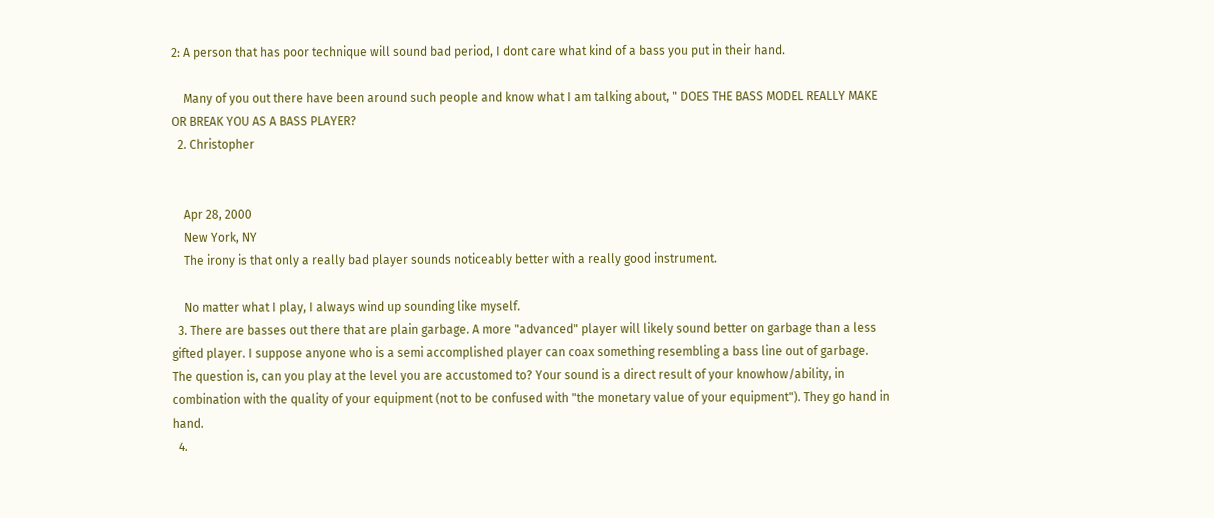2: A person that has poor technique will sound bad period, I dont care what kind of a bass you put in their hand.

    Many of you out there have been around such people and know what I am talking about, " DOES THE BASS MODEL REALLY MAKE OR BREAK YOU AS A BASS PLAYER?
  2. Christopher


    Apr 28, 2000
    New York, NY
    The irony is that only a really bad player sounds noticeably better with a really good instrument.

    No matter what I play, I always wind up sounding like myself.
  3. There are basses out there that are plain garbage. A more "advanced" player will likely sound better on garbage than a less gifted player. I suppose anyone who is a semi accomplished player can coax something resembling a bass line out of garbage. The question is, can you play at the level you are accustomed to? Your sound is a direct result of your knowhow/ability, in combination with the quality of your equipment (not to be confused with "the monetary value of your equipment"). They go hand in hand.
  4.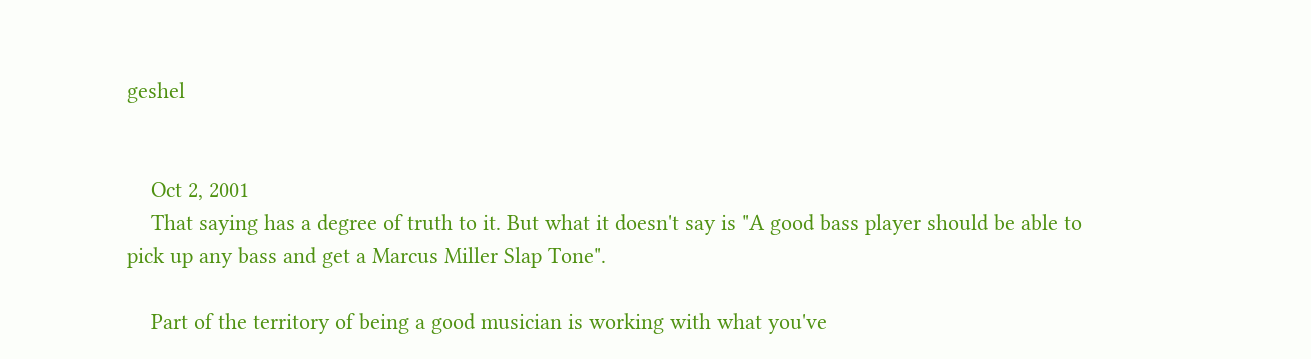geshel


    Oct 2, 2001
    That saying has a degree of truth to it. But what it doesn't say is "A good bass player should be able to pick up any bass and get a Marcus Miller Slap Tone".

    Part of the territory of being a good musician is working with what you've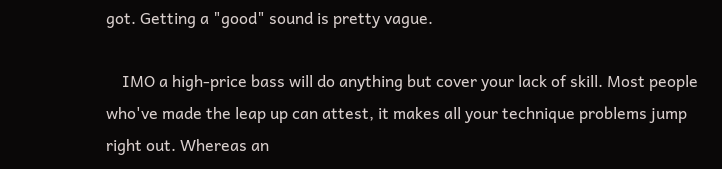got. Getting a "good" sound is pretty vague.

    IMO a high-price bass will do anything but cover your lack of skill. Most people who've made the leap up can attest, it makes all your technique problems jump right out. Whereas an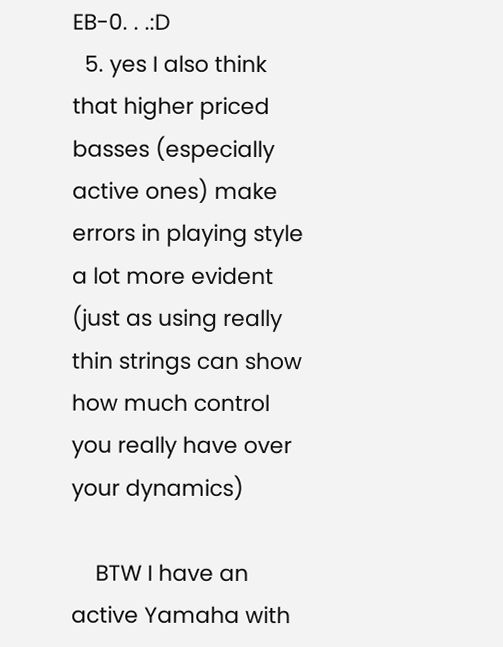EB-0. . .:D
  5. yes I also think that higher priced basses (especially active ones) make errors in playing style a lot more evident (just as using really thin strings can show how much control you really have over your dynamics)

    BTW I have an active Yamaha with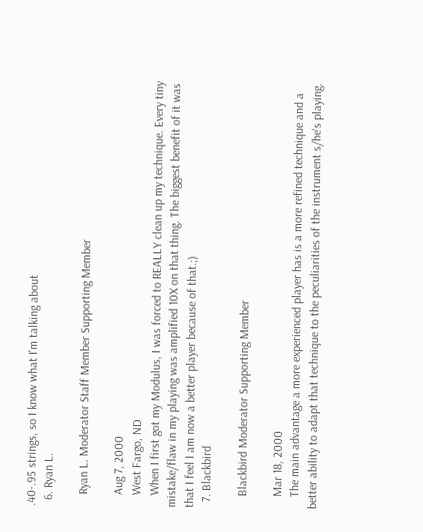.40-.95 strings, so I know what I'm talking about
  6. Ryan L.

    Ryan L. Moderator Staff Member Supporting Member

    Aug 7, 2000
    West Fargo, ND
    When I first got my Modulus, I was forced to REALLY clean up my technique. Every tiny mistake/flaw in my playing was amplified 10X on that thing. The biggest benefit of it was that I feel I am now a better player because of that.;)
  7. Blackbird

    Blackbird Moderator Supporting Member

    Mar 18, 2000
    The main advantage a more experienced player has is a more refined technique and a better ability to adapt that technique to the peculiarities of the instrument s/he's playing.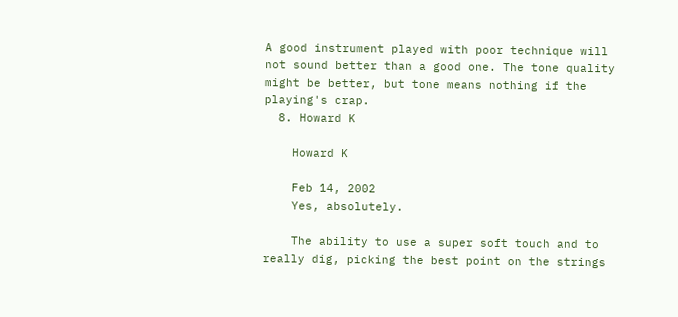A good instrument played with poor technique will not sound better than a good one. The tone quality might be better, but tone means nothing if the playing's crap.
  8. Howard K

    Howard K

    Feb 14, 2002
    Yes, absolutely.

    The ability to use a super soft touch and to really dig, picking the best point on the strings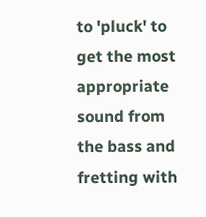to 'pluck' to get the most appropriate sound from the bass and fretting with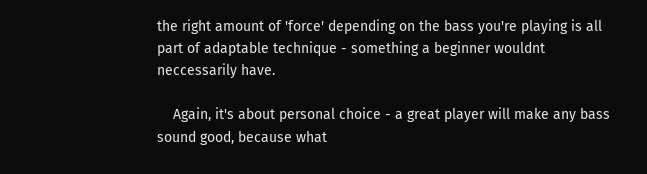the right amount of 'force' depending on the bass you're playing is all part of adaptable technique - something a beginner wouldnt neccessarily have.

    Again, it's about personal choice - a great player will make any bass sound good, because what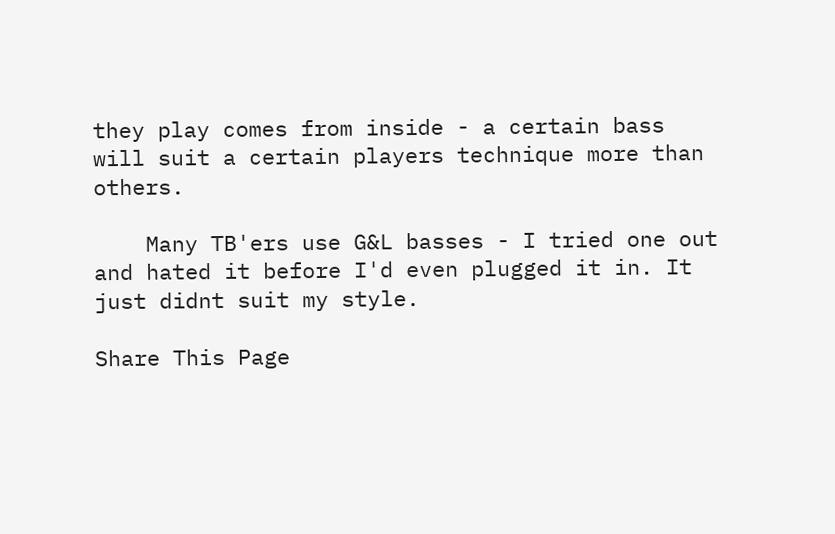they play comes from inside - a certain bass will suit a certain players technique more than others.

    Many TB'ers use G&L basses - I tried one out and hated it before I'd even plugged it in. It just didnt suit my style.

Share This Page